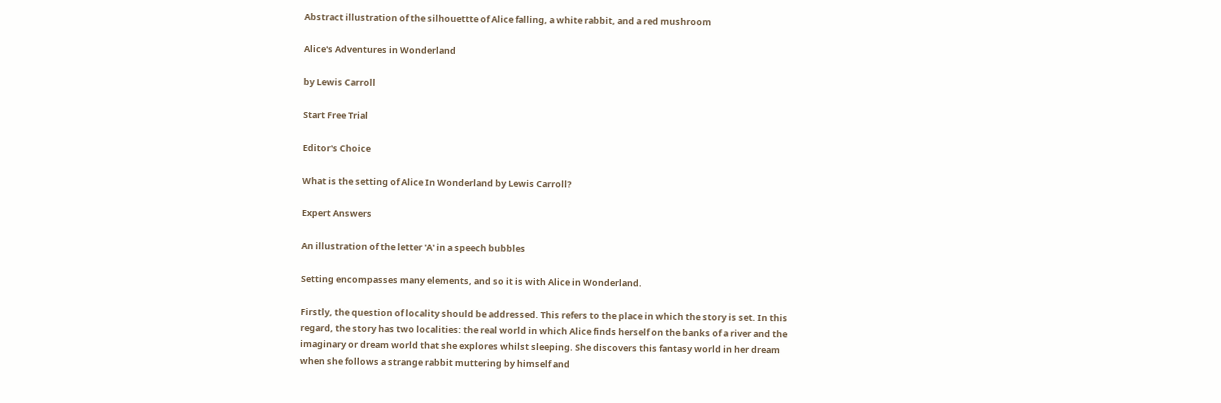Abstract illustration of the silhouettte of Alice falling, a white rabbit, and a red mushroom

Alice's Adventures in Wonderland

by Lewis Carroll

Start Free Trial

Editor's Choice

What is the setting of Alice In Wonderland by Lewis Carroll?

Expert Answers

An illustration of the letter 'A' in a speech bubbles

Setting encompasses many elements, and so it is with Alice in Wonderland.

Firstly, the question of locality should be addressed. This refers to the place in which the story is set. In this regard, the story has two localities: the real world in which Alice finds herself on the banks of a river and the imaginary or dream world that she explores whilst sleeping. She discovers this fantasy world in her dream when she follows a strange rabbit muttering by himself and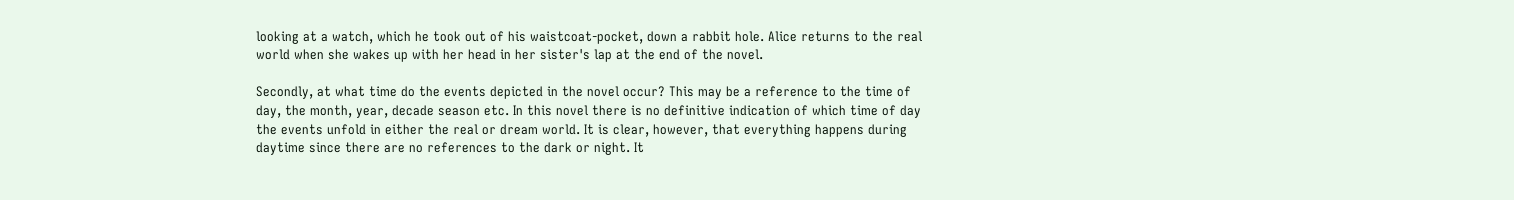looking at a watch, which he took out of his waistcoat-pocket, down a rabbit hole. Alice returns to the real world when she wakes up with her head in her sister's lap at the end of the novel.

Secondly, at what time do the events depicted in the novel occur? This may be a reference to the time of day, the month, year, decade season etc. In this novel there is no definitive indication of which time of day the events unfold in either the real or dream world. It is clear, however, that everything happens during daytime since there are no references to the dark or night. It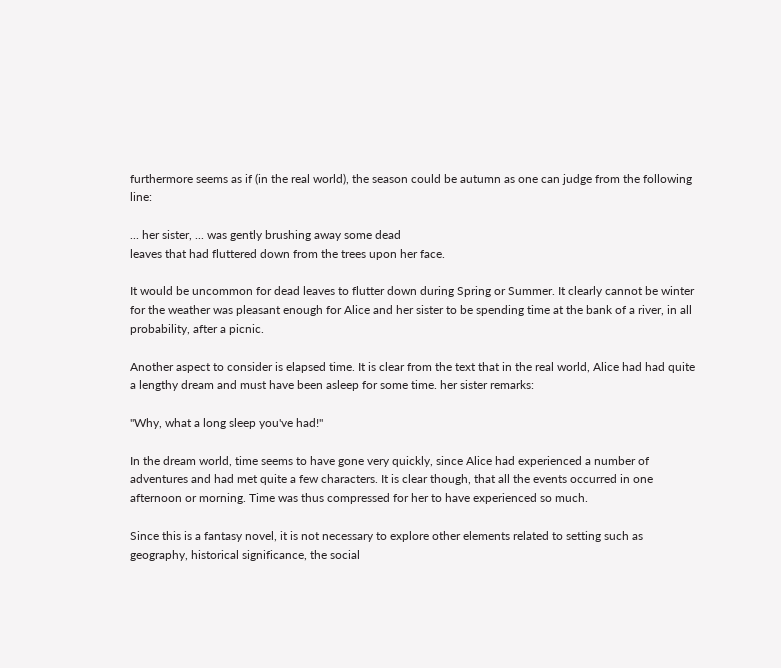furthermore seems as if (in the real world), the season could be autumn as one can judge from the following line:

... her sister, ... was gently brushing away some dead
leaves that had fluttered down from the trees upon her face.

It would be uncommon for dead leaves to flutter down during Spring or Summer. It clearly cannot be winter for the weather was pleasant enough for Alice and her sister to be spending time at the bank of a river, in all probability, after a picnic.

Another aspect to consider is elapsed time. It is clear from the text that in the real world, Alice had had quite a lengthy dream and must have been asleep for some time. her sister remarks:

"Why, what a long sleep you've had!"

In the dream world, time seems to have gone very quickly, since Alice had experienced a number of adventures and had met quite a few characters. It is clear though, that all the events occurred in one afternoon or morning. Time was thus compressed for her to have experienced so much.

Since this is a fantasy novel, it is not necessary to explore other elements related to setting such as geography, historical significance, the social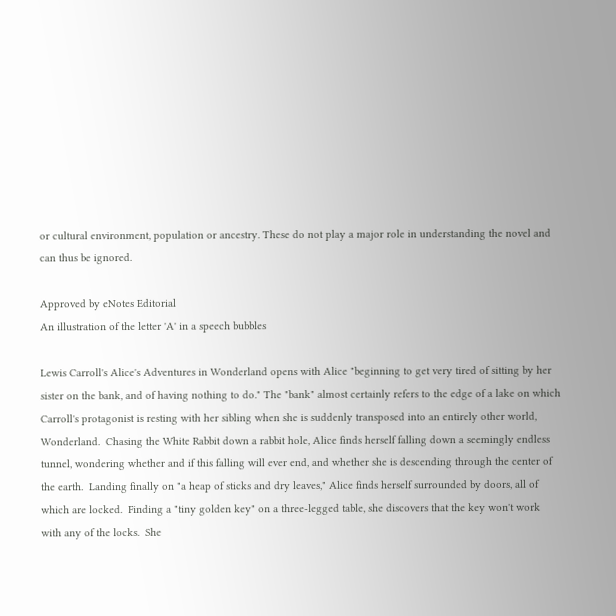or cultural environment, population or ancestry. These do not play a major role in understanding the novel and can thus be ignored.

Approved by eNotes Editorial
An illustration of the letter 'A' in a speech bubbles

Lewis Carroll's Alice's Adventures in Wonderland opens with Alice "beginning to get very tired of sitting by her sister on the bank, and of having nothing to do." The "bank" almost certainly refers to the edge of a lake on which Carroll's protagonist is resting with her sibling when she is suddenly transposed into an entirely other world, Wonderland.  Chasing the White Rabbit down a rabbit hole, Alice finds herself falling down a seemingly endless tunnel, wondering whether and if this falling will ever end, and whether she is descending through the center of the earth.  Landing finally on "a heap of sticks and dry leaves," Alice finds herself surrounded by doors, all of which are locked.  Finding a "tiny golden key" on a three-legged table, she discovers that the key won't work with any of the locks.  She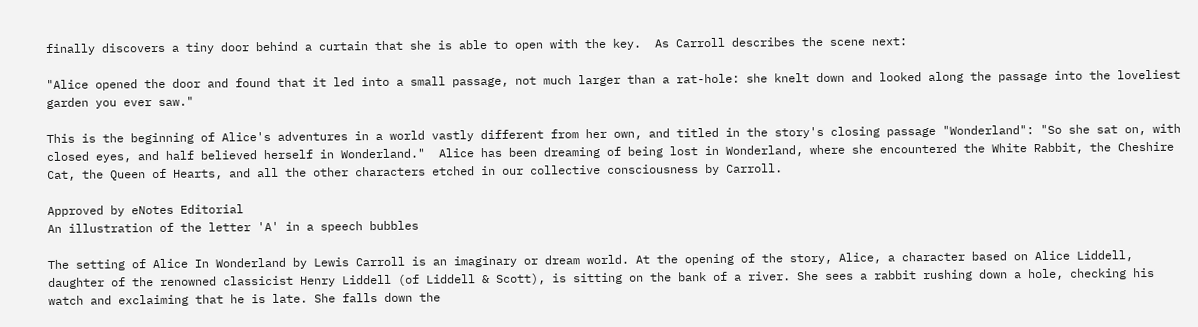finally discovers a tiny door behind a curtain that she is able to open with the key.  As Carroll describes the scene next:

"Alice opened the door and found that it led into a small passage, not much larger than a rat-hole: she knelt down and looked along the passage into the loveliest garden you ever saw."

This is the beginning of Alice's adventures in a world vastly different from her own, and titled in the story's closing passage "Wonderland": "So she sat on, with closed eyes, and half believed herself in Wonderland."  Alice has been dreaming of being lost in Wonderland, where she encountered the White Rabbit, the Cheshire Cat, the Queen of Hearts, and all the other characters etched in our collective consciousness by Carroll.

Approved by eNotes Editorial
An illustration of the letter 'A' in a speech bubbles

The setting of Alice In Wonderland by Lewis Carroll is an imaginary or dream world. At the opening of the story, Alice, a character based on Alice Liddell, daughter of the renowned classicist Henry Liddell (of Liddell & Scott), is sitting on the bank of a river. She sees a rabbit rushing down a hole, checking his watch and exclaiming that he is late. She falls down the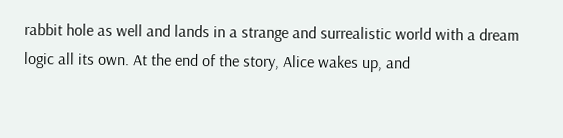rabbit hole as well and lands in a strange and surrealistic world with a dream logic all its own. At the end of the story, Alice wakes up, and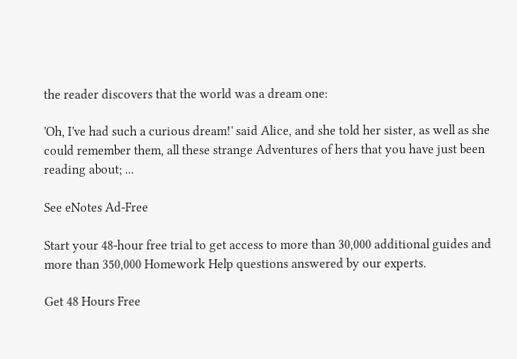the reader discovers that the world was a dream one:

'Oh, I've had such a curious dream!' said Alice, and she told her sister, as well as she could remember them, all these strange Adventures of hers that you have just been reading about; ...

See eNotes Ad-Free

Start your 48-hour free trial to get access to more than 30,000 additional guides and more than 350,000 Homework Help questions answered by our experts.

Get 48 Hours Free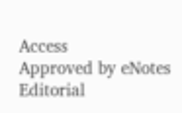Access
Approved by eNotes Editorial